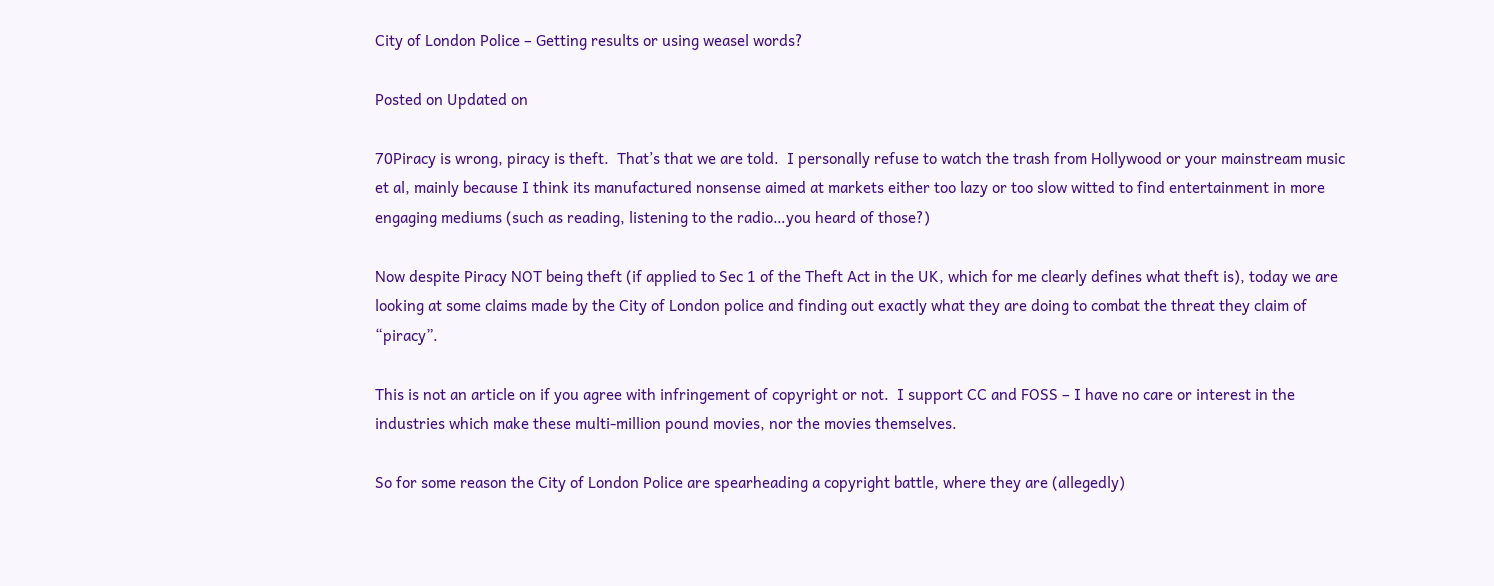City of London Police – Getting results or using weasel words?

Posted on Updated on

70Piracy is wrong, piracy is theft.  That’s that we are told.  I personally refuse to watch the trash from Hollywood or your mainstream music et al, mainly because I think its manufactured nonsense aimed at markets either too lazy or too slow witted to find entertainment in more engaging mediums (such as reading, listening to the radio…you heard of those?)

Now despite Piracy NOT being theft (if applied to Sec 1 of the Theft Act in the UK, which for me clearly defines what theft is), today we are looking at some claims made by the City of London police and finding out exactly what they are doing to combat the threat they claim of “piracy”.

This is not an article on if you agree with infringement of copyright or not.  I support CC and FOSS – I have no care or interest in the industries which make these multi-million pound movies, nor the movies themselves.

So for some reason the City of London Police are spearheading a copyright battle, where they are (allegedly)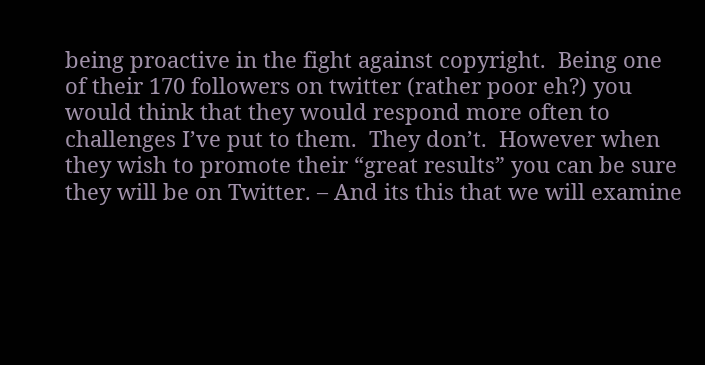being proactive in the fight against copyright.  Being one of their 170 followers on twitter (rather poor eh?) you would think that they would respond more often to challenges I’ve put to them.  They don’t.  However when they wish to promote their “great results” you can be sure they will be on Twitter. – And its this that we will examine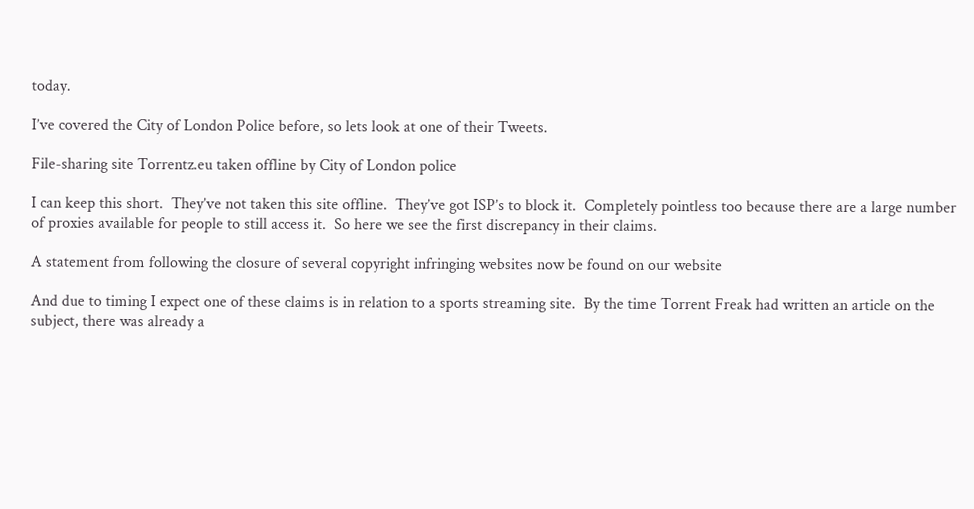today.

I’ve covered the City of London Police before, so lets look at one of their Tweets.

File-sharing site Torrentz.eu taken offline by City of London police

I can keep this short.  They’ve not taken this site offline.  They’ve got ISP’s to block it.  Completely pointless too because there are a large number of proxies available for people to still access it.  So here we see the first discrepancy in their claims.

A statement from following the closure of several copyright infringing websites now be found on our website

And due to timing I expect one of these claims is in relation to a sports streaming site.  By the time Torrent Freak had written an article on the subject, there was already a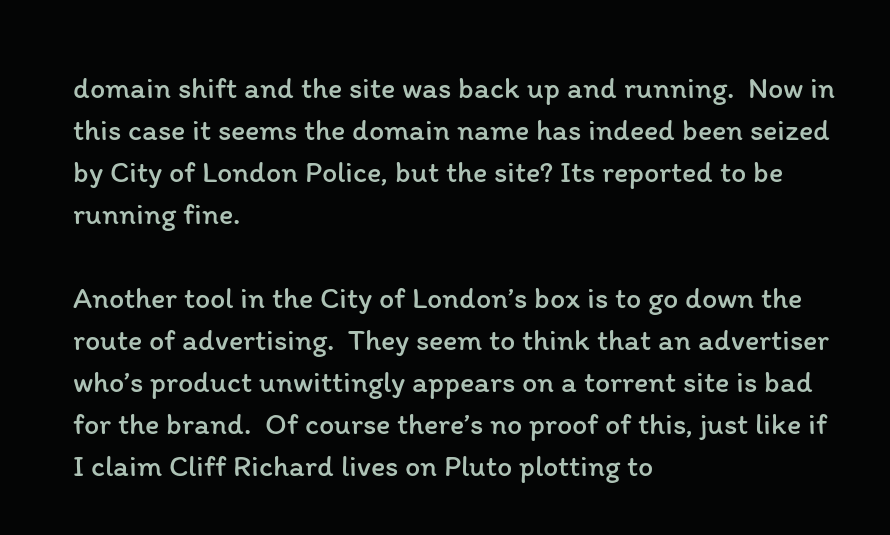domain shift and the site was back up and running.  Now in this case it seems the domain name has indeed been seized by City of London Police, but the site? Its reported to be running fine.

Another tool in the City of London’s box is to go down the route of advertising.  They seem to think that an advertiser who’s product unwittingly appears on a torrent site is bad for the brand.  Of course there’s no proof of this, just like if I claim Cliff Richard lives on Pluto plotting to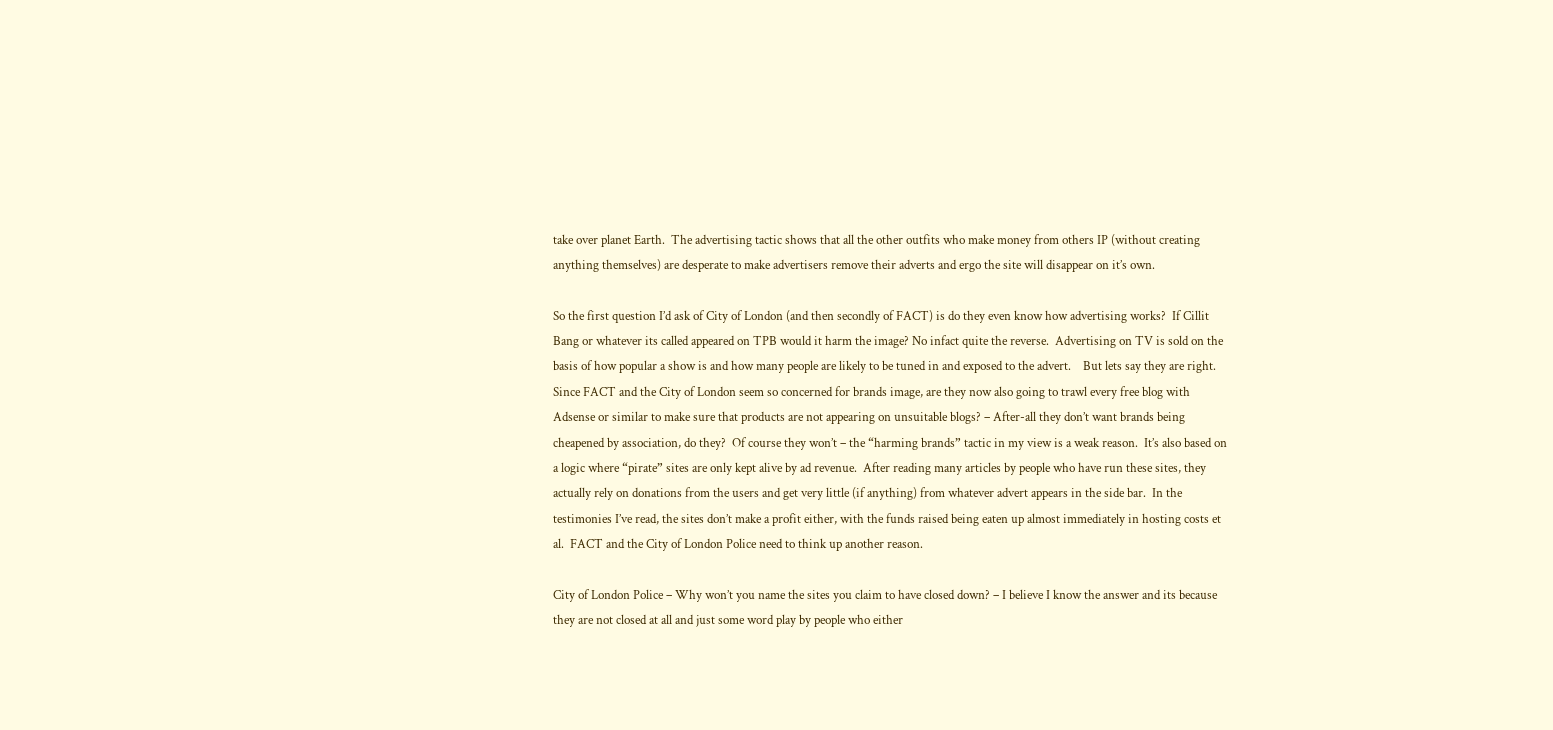take over planet Earth.  The advertising tactic shows that all the other outfits who make money from others IP (without creating anything themselves) are desperate to make advertisers remove their adverts and ergo the site will disappear on it’s own.

So the first question I’d ask of City of London (and then secondly of FACT) is do they even know how advertising works?  If Cillit Bang or whatever its called appeared on TPB would it harm the image? No infact quite the reverse.  Advertising on TV is sold on the basis of how popular a show is and how many people are likely to be tuned in and exposed to the advert.    But lets say they are right.  Since FACT and the City of London seem so concerned for brands image, are they now also going to trawl every free blog with Adsense or similar to make sure that products are not appearing on unsuitable blogs? – After-all they don’t want brands being cheapened by association, do they?  Of course they won’t – the “harming brands” tactic in my view is a weak reason.  It’s also based on a logic where “pirate” sites are only kept alive by ad revenue.  After reading many articles by people who have run these sites, they actually rely on donations from the users and get very little (if anything) from whatever advert appears in the side bar.  In the testimonies I’ve read, the sites don’t make a profit either, with the funds raised being eaten up almost immediately in hosting costs et al.  FACT and the City of London Police need to think up another reason.

City of London Police – Why won’t you name the sites you claim to have closed down? – I believe I know the answer and its because they are not closed at all and just some word play by people who either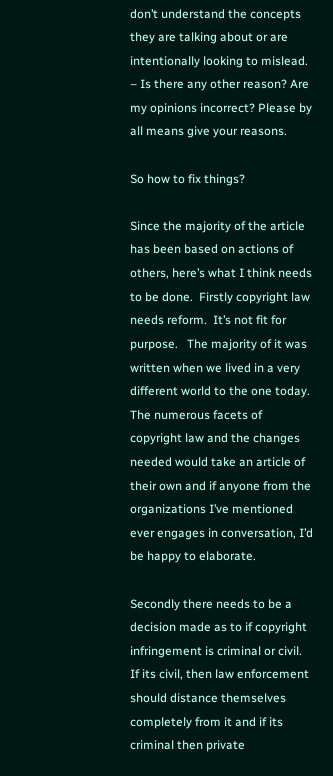don’t understand the concepts they are talking about or are intentionally looking to mislead.  – Is there any other reason? Are my opinions incorrect? Please by all means give your reasons.

So how to fix things?

Since the majority of the article has been based on actions of others, here’s what I think needs to be done.  Firstly copyright law needs reform.  It’s not fit for purpose.   The majority of it was written when we lived in a very different world to the one today.  The numerous facets of copyright law and the changes needed would take an article of their own and if anyone from the organizations I’ve mentioned ever engages in conversation, I’d be happy to elaborate.

Secondly there needs to be a decision made as to if copyright infringement is criminal or civil.  If its civil, then law enforcement should distance themselves completely from it and if its criminal then private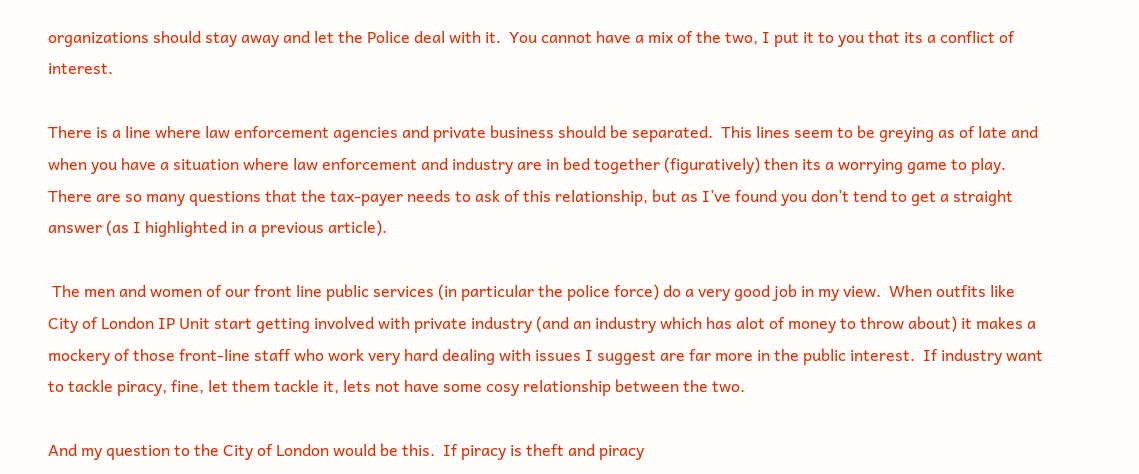organizations should stay away and let the Police deal with it.  You cannot have a mix of the two, I put it to you that its a conflict of interest.

There is a line where law enforcement agencies and private business should be separated.  This lines seem to be greying as of late and when you have a situation where law enforcement and industry are in bed together (figuratively) then its a worrying game to play.  There are so many questions that the tax-payer needs to ask of this relationship, but as I’ve found you don’t tend to get a straight answer (as I highlighted in a previous article).

 The men and women of our front line public services (in particular the police force) do a very good job in my view.  When outfits like City of London IP Unit start getting involved with private industry (and an industry which has alot of money to throw about) it makes a mockery of those front-line staff who work very hard dealing with issues I suggest are far more in the public interest.  If industry want to tackle piracy, fine, let them tackle it, lets not have some cosy relationship between the two.

And my question to the City of London would be this.  If piracy is theft and piracy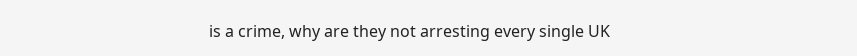is a crime, why are they not arresting every single UK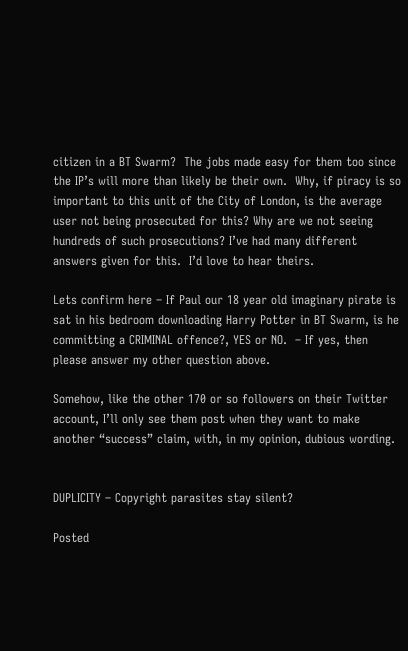citizen in a BT Swarm?  The jobs made easy for them too since the IP’s will more than likely be their own.  Why, if piracy is so important to this unit of the City of London, is the average user not being prosecuted for this? Why are we not seeing hundreds of such prosecutions? I’ve had many different answers given for this.  I’d love to hear theirs.

Lets confirm here – If Paul our 18 year old imaginary pirate is sat in his bedroom downloading Harry Potter in BT Swarm, is he committing a CRIMINAL offence?, YES or NO.  – If yes, then please answer my other question above.

Somehow, like the other 170 or so followers on their Twitter account, I’ll only see them post when they want to make another “success” claim, with, in my opinion, dubious wording.


DUPLICITY – Copyright parasites stay silent?

Posted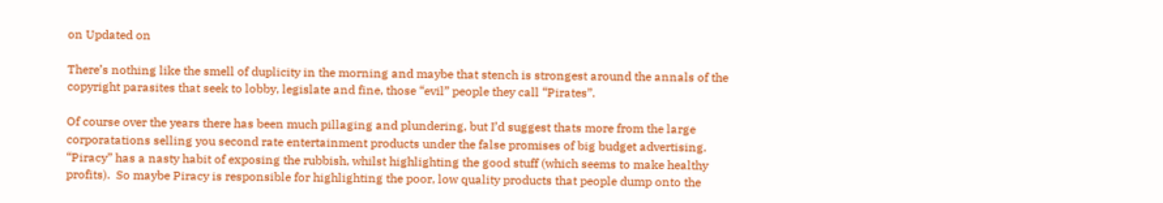on Updated on

There’s nothing like the smell of duplicity in the morning and maybe that stench is strongest around the annals of the copyright parasites that seek to lobby, legislate and fine, those “evil” people they call “Pirates”.

Of course over the years there has been much pillaging and plundering, but I’d suggest thats more from the large corporatations selling you second rate entertainment products under the false promises of big budget advertising.  “Piracy” has a nasty habit of exposing the rubbish, whilst highlighting the good stuff (which seems to make healthy profits).  So maybe Piracy is responsible for highlighting the poor, low quality products that people dump onto the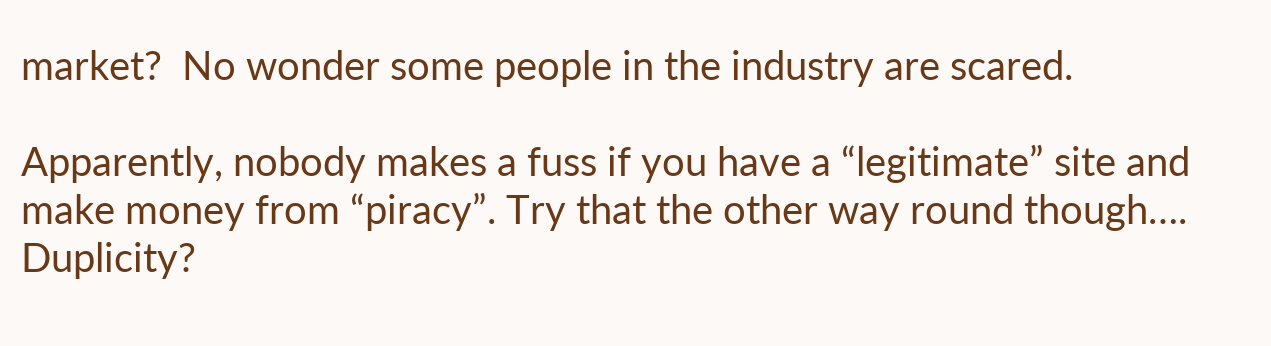market?  No wonder some people in the industry are scared.

Apparently, nobody makes a fuss if you have a “legitimate” site and make money from “piracy”. Try that the other way round though…. Duplicity?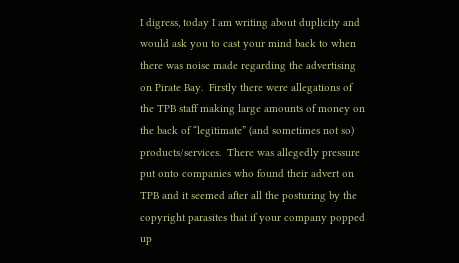I digress, today I am writing about duplicity and would ask you to cast your mind back to when there was noise made regarding the advertising on Pirate Bay.  Firstly there were allegations of the TPB staff making large amounts of money on the back of “legitimate” (and sometimes not so) products/services.  There was allegedly pressure put onto companies who found their advert on TPB and it seemed after all the posturing by the copyright parasites that if your company popped up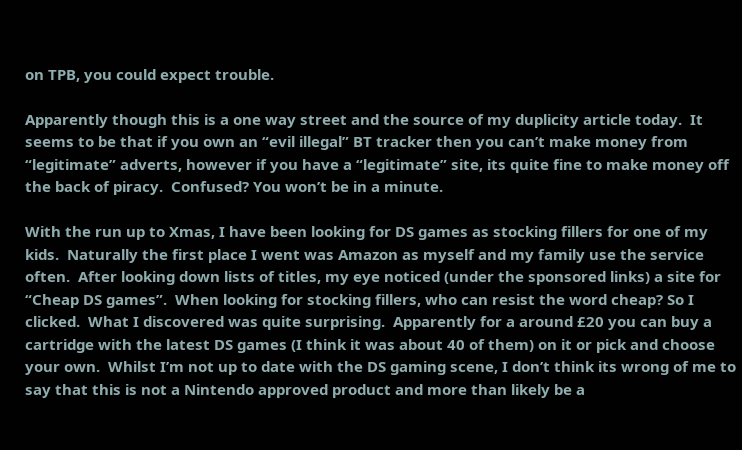on TPB, you could expect trouble.

Apparently though this is a one way street and the source of my duplicity article today.  It seems to be that if you own an “evil illegal” BT tracker then you can’t make money from “legitimate” adverts, however if you have a “legitimate” site, its quite fine to make money off the back of piracy.  Confused? You won’t be in a minute.

With the run up to Xmas, I have been looking for DS games as stocking fillers for one of my kids.  Naturally the first place I went was Amazon as myself and my family use the service often.  After looking down lists of titles, my eye noticed (under the sponsored links) a site for “Cheap DS games”.  When looking for stocking fillers, who can resist the word cheap? So I clicked.  What I discovered was quite surprising.  Apparently for a around £20 you can buy a cartridge with the latest DS games (I think it was about 40 of them) on it or pick and choose your own.  Whilst I’m not up to date with the DS gaming scene, I don’t think its wrong of me to say that this is not a Nintendo approved product and more than likely be a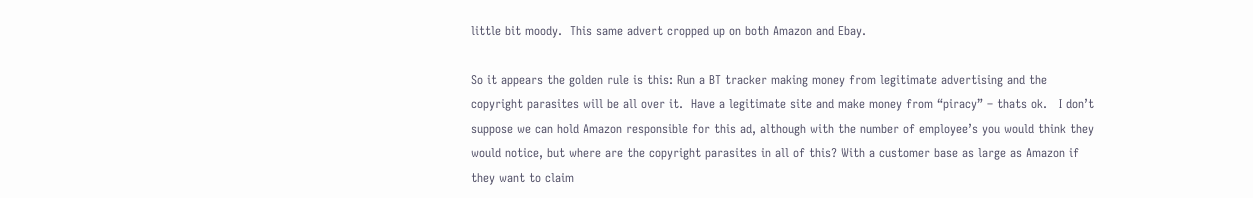little bit moody.  This same advert cropped up on both Amazon and Ebay.

So it appears the golden rule is this: Run a BT tracker making money from legitimate advertising and the copyright parasites will be all over it.  Have a legitimate site and make money from “piracy” – thats ok.   I don’t suppose we can hold Amazon responsible for this ad, although with the number of employee’s you would think they would notice, but where are the copyright parasites in all of this? With a customer base as large as Amazon if they want to claim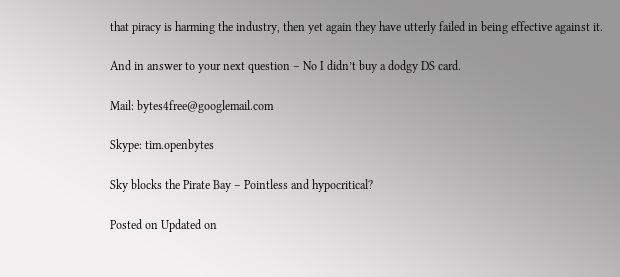that piracy is harming the industry, then yet again they have utterly failed in being effective against it.

And in answer to your next question – No I didn’t buy a dodgy DS card.

Mail: bytes4free@googlemail.com

Skype: tim.openbytes

Sky blocks the Pirate Bay – Pointless and hypocritical?

Posted on Updated on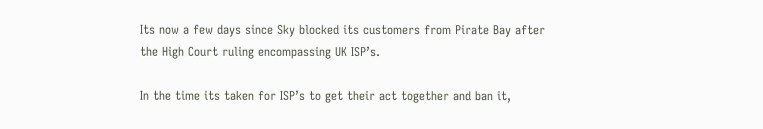Its now a few days since Sky blocked its customers from Pirate Bay after the High Court ruling encompassing UK ISP’s.

In the time its taken for ISP’s to get their act together and ban it,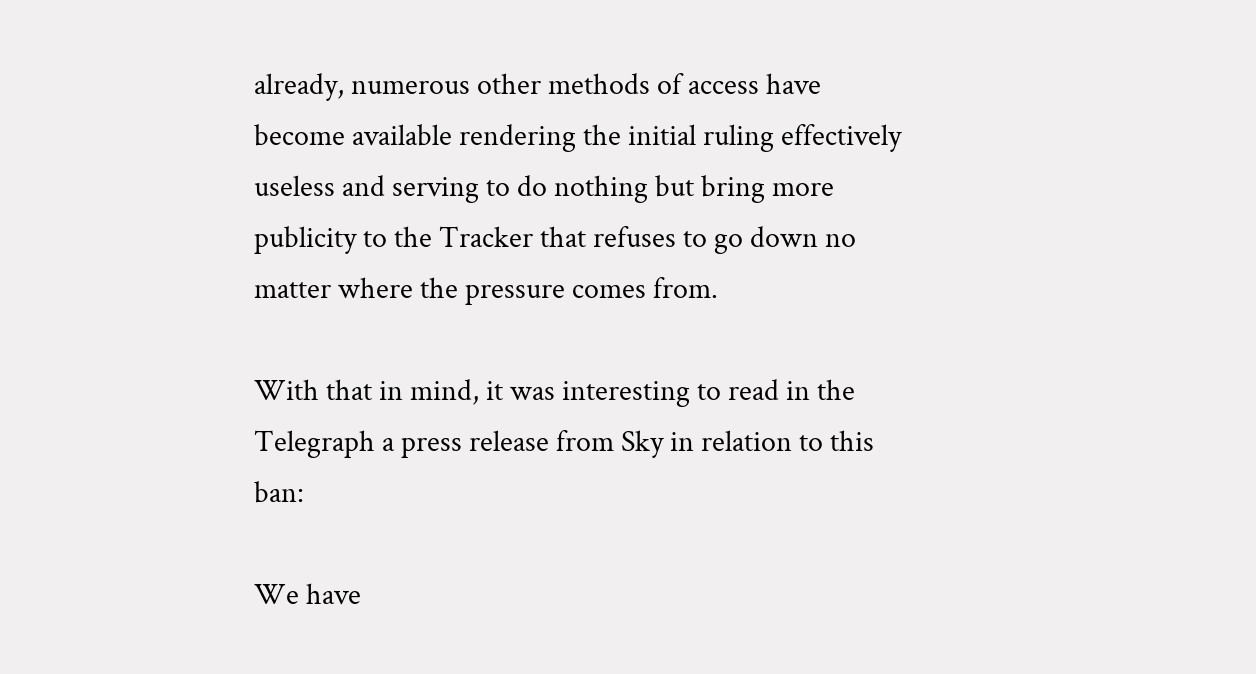already, numerous other methods of access have become available rendering the initial ruling effectively useless and serving to do nothing but bring more publicity to the Tracker that refuses to go down no matter where the pressure comes from.

With that in mind, it was interesting to read in the Telegraph a press release from Sky in relation to this ban:

We have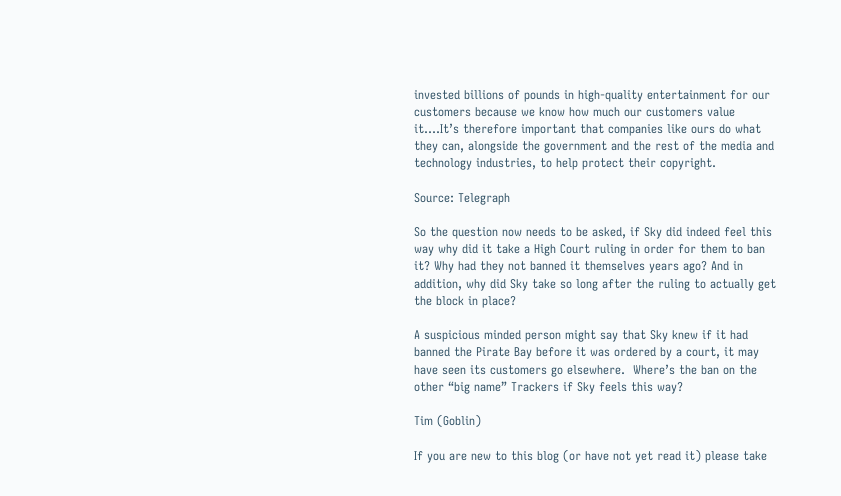invested billions of pounds in high-quality entertainment for our customers because we know how much our customers value it….It’s therefore important that companies like ours do what they can, alongside the government and the rest of the media and technology industries, to help protect their copyright.

Source: Telegraph

So the question now needs to be asked, if Sky did indeed feel this way why did it take a High Court ruling in order for them to ban it? Why had they not banned it themselves years ago? And in addition, why did Sky take so long after the ruling to actually get the block in place?

A suspicious minded person might say that Sky knew if it had banned the Pirate Bay before it was ordered by a court, it may have seen its customers go elsewhere.  Where’s the ban on the other “big name” Trackers if Sky feels this way?

Tim (Goblin)

If you are new to this blog (or have not yet read it) please take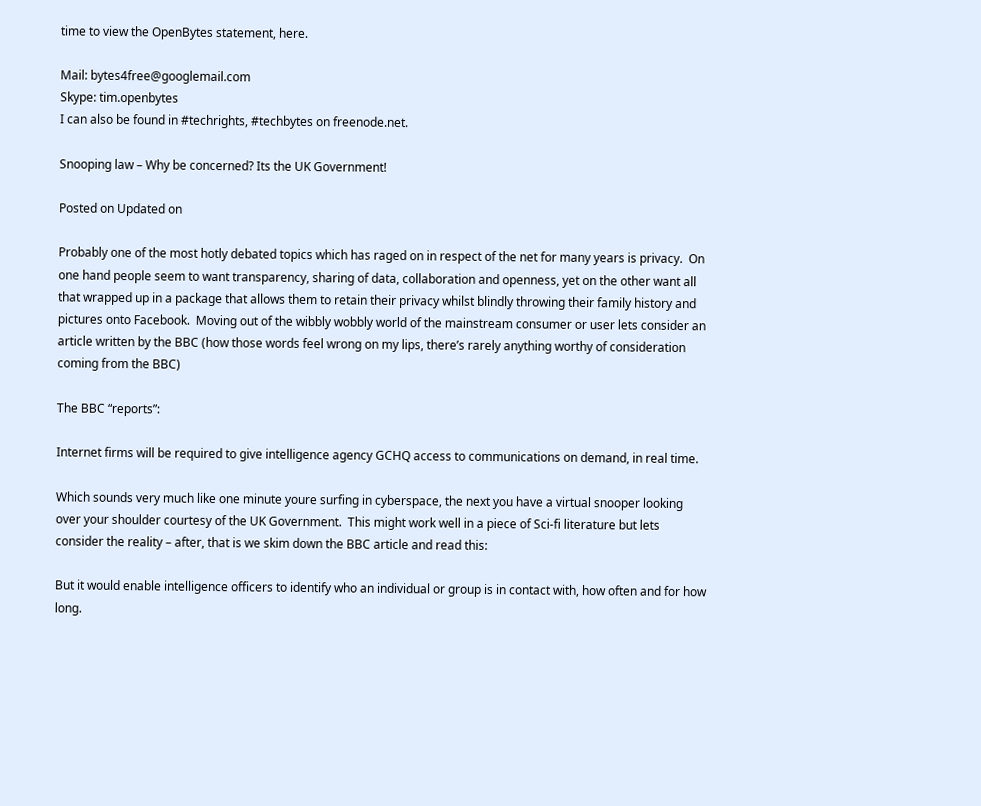time to view the OpenBytes statement, here.

Mail: bytes4free@googlemail.com
Skype: tim.openbytes
I can also be found in #techrights, #techbytes on freenode.net.

Snooping law – Why be concerned? Its the UK Government!

Posted on Updated on

Probably one of the most hotly debated topics which has raged on in respect of the net for many years is privacy.  On one hand people seem to want transparency, sharing of data, collaboration and openness, yet on the other want all that wrapped up in a package that allows them to retain their privacy whilst blindly throwing their family history and pictures onto Facebook.  Moving out of the wibbly wobbly world of the mainstream consumer or user lets consider an article written by the BBC (how those words feel wrong on my lips, there’s rarely anything worthy of consideration coming from the BBC)

The BBC “reports”:

Internet firms will be required to give intelligence agency GCHQ access to communications on demand, in real time.

Which sounds very much like one minute youre surfing in cyberspace, the next you have a virtual snooper looking over your shoulder courtesy of the UK Government.  This might work well in a piece of Sci-fi literature but lets consider the reality – after, that is we skim down the BBC article and read this:

But it would enable intelligence officers to identify who an individual or group is in contact with, how often and for how long.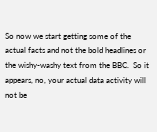So now we start getting some of the actual facts and not the bold headlines or the wishy-washy text from the BBC.  So it appears, no, your actual data activity will not be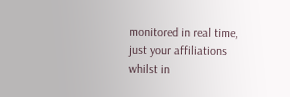monitored in real time, just your affiliations whilst in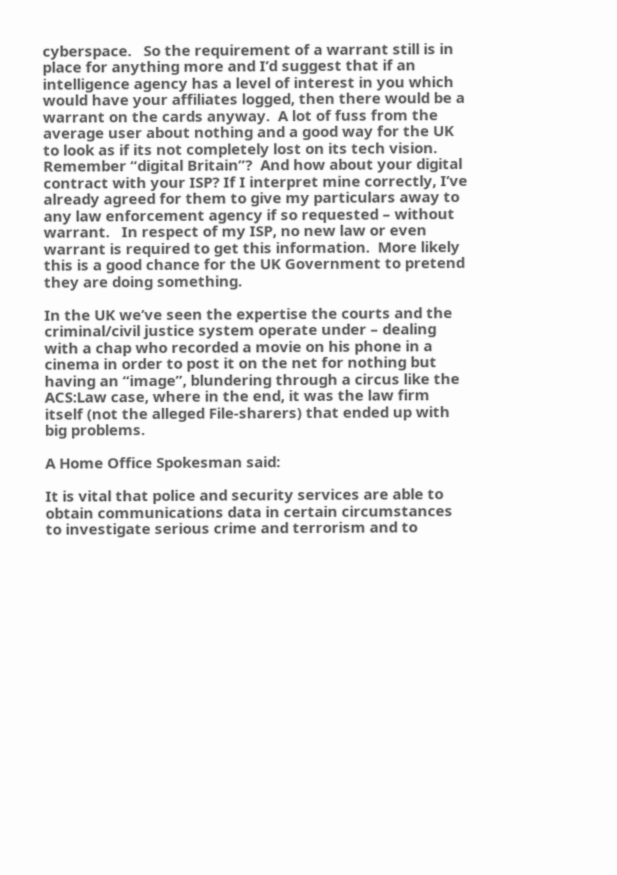cyberspace.   So the requirement of a warrant still is in place for anything more and I’d suggest that if an intelligence agency has a level of interest in you which would have your affiliates logged, then there would be a warrant on the cards anyway.  A lot of fuss from the average user about nothing and a good way for the UK to look as if its not completely lost on its tech vision.  Remember “digital Britain”?  And how about your digital contract with your ISP? If I interpret mine correctly, I’ve already agreed for them to give my particulars away to any law enforcement agency if so requested – without warrant.   In respect of my ISP, no new law or even warrant is required to get this information.  More likely this is a good chance for the UK Government to pretend they are doing something.

In the UK we’ve seen the expertise the courts and the criminal/civil justice system operate under – dealing with a chap who recorded a movie on his phone in a cinema in order to post it on the net for nothing but having an “image”, blundering through a circus like the ACS:Law case, where in the end, it was the law firm itself (not the alleged File-sharers) that ended up with big problems.

A Home Office Spokesman said:

It is vital that police and security services are able to obtain communications data in certain circumstances to investigate serious crime and terrorism and to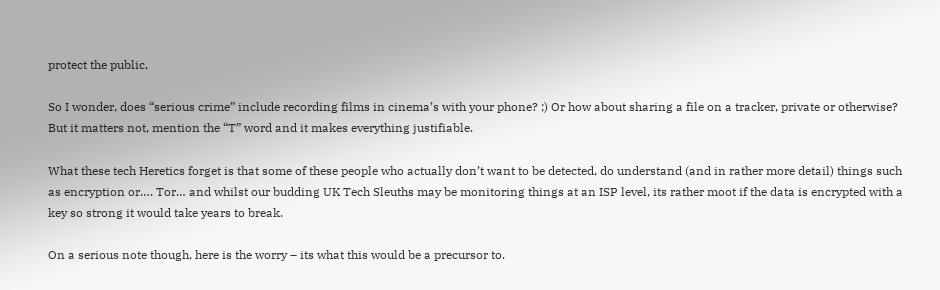protect the public,

So I wonder, does “serious crime” include recording films in cinema’s with your phone? ;) Or how about sharing a file on a tracker, private or otherwise?  But it matters not, mention the “T” word and it makes everything justifiable.

What these tech Heretics forget is that some of these people who actually don’t want to be detected, do understand (and in rather more detail) things such as encryption or…. Tor… and whilst our budding UK Tech Sleuths may be monitoring things at an ISP level, its rather moot if the data is encrypted with a key so strong it would take years to break.

On a serious note though, here is the worry – its what this would be a precursor to.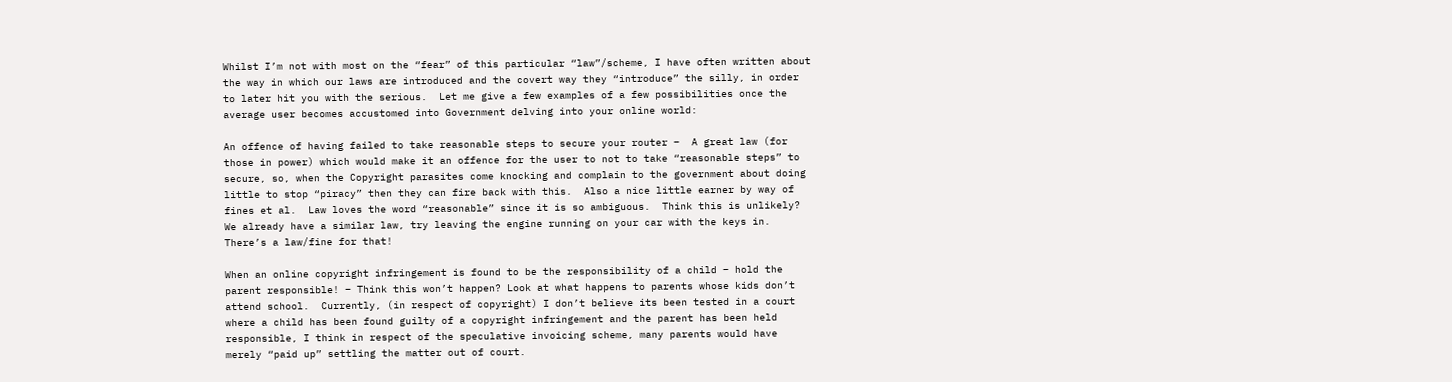Whilst I’m not with most on the “fear” of this particular “law”/scheme, I have often written about the way in which our laws are introduced and the covert way they “introduce” the silly, in order to later hit you with the serious.  Let me give a few examples of a few possibilities once the average user becomes accustomed into Government delving into your online world:

An offence of having failed to take reasonable steps to secure your router –  A great law (for those in power) which would make it an offence for the user to not to take “reasonable steps” to secure, so, when the Copyright parasites come knocking and complain to the government about doing little to stop “piracy” then they can fire back with this.  Also a nice little earner by way of fines et al.  Law loves the word “reasonable” since it is so ambiguous.  Think this is unlikely? We already have a similar law, try leaving the engine running on your car with the keys in.  There’s a law/fine for that!

When an online copyright infringement is found to be the responsibility of a child – hold the parent responsible! – Think this won’t happen? Look at what happens to parents whose kids don’t attend school.  Currently, (in respect of copyright) I don’t believe its been tested in a court where a child has been found guilty of a copyright infringement and the parent has been held responsible, I think in respect of the speculative invoicing scheme, many parents would have merely “paid up” settling the matter out of court.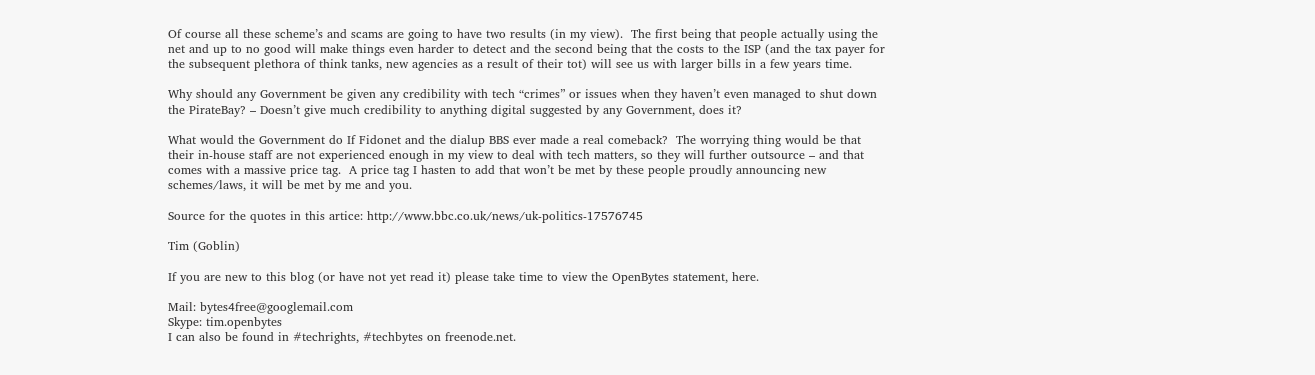Of course all these scheme’s and scams are going to have two results (in my view).  The first being that people actually using the net and up to no good will make things even harder to detect and the second being that the costs to the ISP (and the tax payer for the subsequent plethora of think tanks, new agencies as a result of their tot) will see us with larger bills in a few years time.

Why should any Government be given any credibility with tech “crimes” or issues when they haven’t even managed to shut down the PirateBay? – Doesn’t give much credibility to anything digital suggested by any Government, does it?

What would the Government do If Fidonet and the dialup BBS ever made a real comeback?  The worrying thing would be that their in-house staff are not experienced enough in my view to deal with tech matters, so they will further outsource – and that comes with a massive price tag.  A price tag I hasten to add that won’t be met by these people proudly announcing new schemes/laws, it will be met by me and you.

Source for the quotes in this artice: http://www.bbc.co.uk/news/uk-politics-17576745

Tim (Goblin)

If you are new to this blog (or have not yet read it) please take time to view the OpenBytes statement, here.

Mail: bytes4free@googlemail.com
Skype: tim.openbytes
I can also be found in #techrights, #techbytes on freenode.net.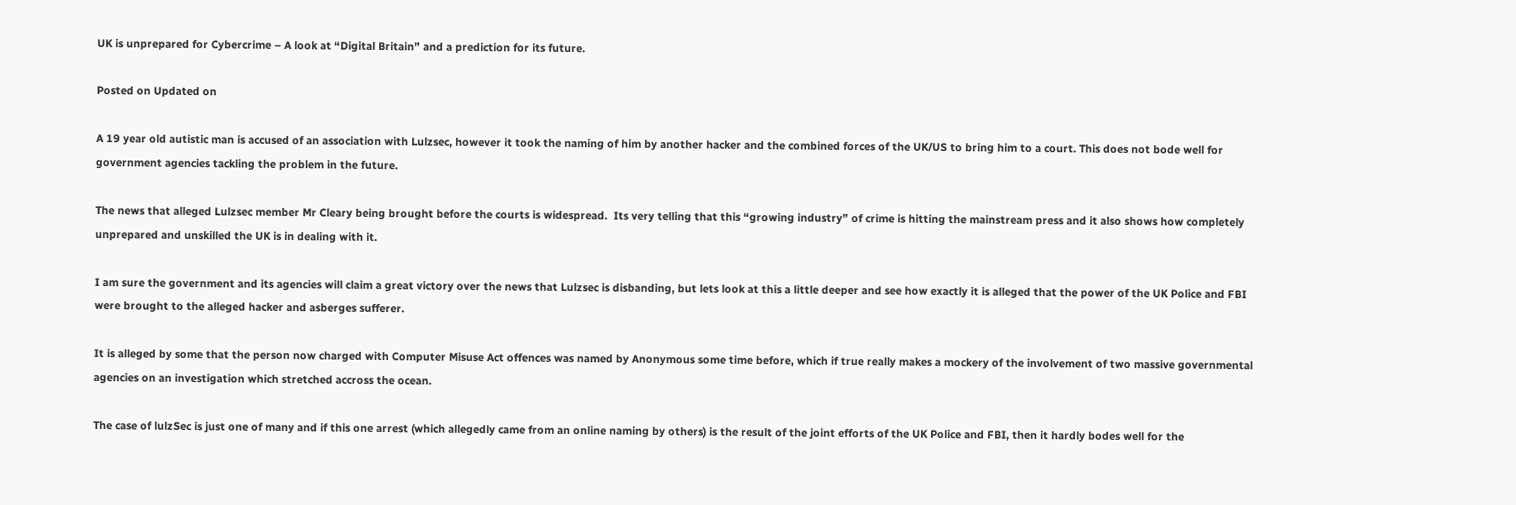UK is unprepared for Cybercrime – A look at “Digital Britain” and a prediction for its future.

Posted on Updated on

A 19 year old autistic man is accused of an association with Lulzsec, however it took the naming of him by another hacker and the combined forces of the UK/US to bring him to a court. This does not bode well for government agencies tackling the problem in the future.

The news that alleged Lulzsec member Mr Cleary being brought before the courts is widespread.  Its very telling that this “growing industry” of crime is hitting the mainstream press and it also shows how completely unprepared and unskilled the UK is in dealing with it.

I am sure the government and its agencies will claim a great victory over the news that Lulzsec is disbanding, but lets look at this a little deeper and see how exactly it is alleged that the power of the UK Police and FBI were brought to the alleged hacker and asberges sufferer.

It is alleged by some that the person now charged with Computer Misuse Act offences was named by Anonymous some time before, which if true really makes a mockery of the involvement of two massive governmental agencies on an investigation which stretched accross the ocean.

The case of lulzSec is just one of many and if this one arrest (which allegedly came from an online naming by others) is the result of the joint efforts of the UK Police and FBI, then it hardly bodes well for the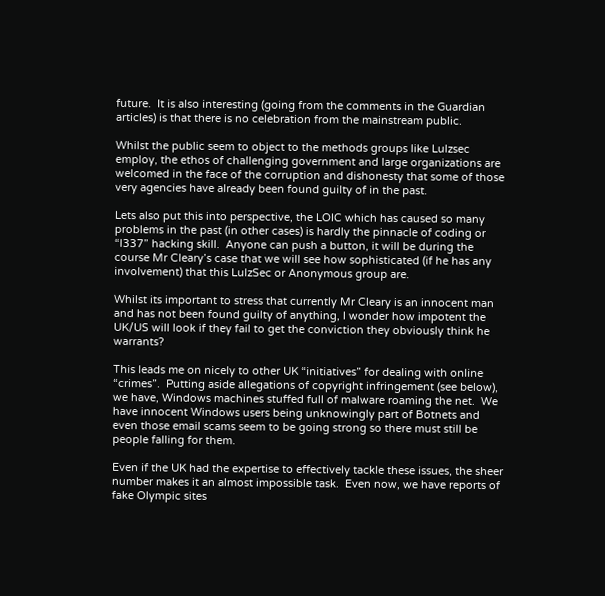future.  It is also interesting (going from the comments in the Guardian articles) is that there is no celebration from the mainstream public.

Whilst the public seem to object to the methods groups like Lulzsec employ, the ethos of challenging government and large organizations are welcomed in the face of the corruption and dishonesty that some of those very agencies have already been found guilty of in the past.

Lets also put this into perspective, the LOIC which has caused so many problems in the past (in other cases) is hardly the pinnacle of coding or “l337” hacking skill.  Anyone can push a button, it will be during the course Mr Cleary’s case that we will see how sophisticated (if he has any involvement) that this LulzSec or Anonymous group are.

Whilst its important to stress that currently Mr Cleary is an innocent man and has not been found guilty of anything, I wonder how impotent the UK/US will look if they fail to get the conviction they obviously think he warrants?

This leads me on nicely to other UK “initiatives” for dealing with online “crimes”.  Putting aside allegations of copyright infringement (see below), we have, Windows machines stuffed full of malware roaming the net.  We have innocent Windows users being unknowingly part of Botnets and even those email scams seem to be going strong so there must still be people falling for them.

Even if the UK had the expertise to effectively tackle these issues, the sheer number makes it an almost impossible task.  Even now, we have reports of fake Olympic sites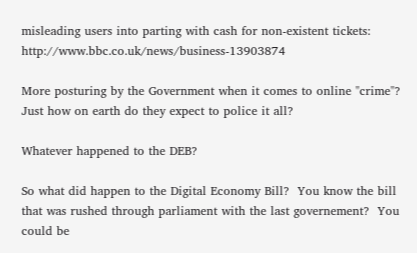misleading users into parting with cash for non-existent tickets: http://www.bbc.co.uk/news/business-13903874

More posturing by the Government when it comes to online "crime"? Just how on earth do they expect to police it all?

Whatever happened to the DEB?

So what did happen to the Digital Economy Bill?  You know the bill that was rushed through parliament with the last governement?  You could be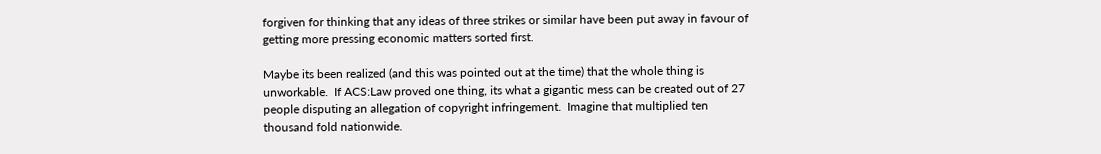forgiven for thinking that any ideas of three strikes or similar have been put away in favour of getting more pressing economic matters sorted first.

Maybe its been realized (and this was pointed out at the time) that the whole thing is unworkable.  If ACS:Law proved one thing, its what a gigantic mess can be created out of 27 people disputing an allegation of copyright infringement.  Imagine that multiplied ten thousand fold nationwide.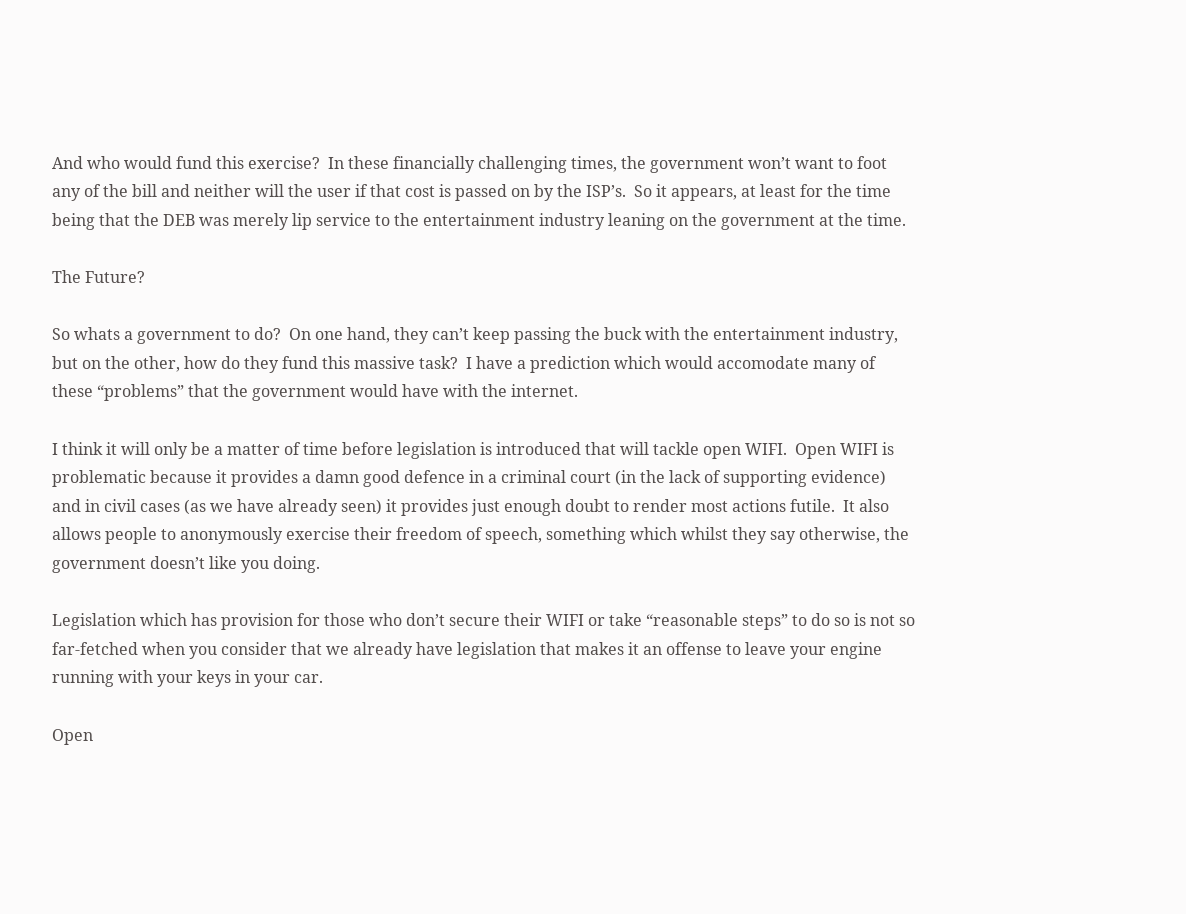And who would fund this exercise?  In these financially challenging times, the government won’t want to foot any of the bill and neither will the user if that cost is passed on by the ISP’s.  So it appears, at least for the time being that the DEB was merely lip service to the entertainment industry leaning on the government at the time.

The Future?

So whats a government to do?  On one hand, they can’t keep passing the buck with the entertainment industry, but on the other, how do they fund this massive task?  I have a prediction which would accomodate many of these “problems” that the government would have with the internet.

I think it will only be a matter of time before legislation is introduced that will tackle open WIFI.  Open WIFI is problematic because it provides a damn good defence in a criminal court (in the lack of supporting evidence) and in civil cases (as we have already seen) it provides just enough doubt to render most actions futile.  It also allows people to anonymously exercise their freedom of speech, something which whilst they say otherwise, the government doesn’t like you doing.

Legislation which has provision for those who don’t secure their WIFI or take “reasonable steps” to do so is not so far-fetched when you consider that we already have legislation that makes it an offense to leave your engine running with your keys in your car.

Open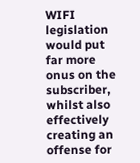WIFI legislation would put far more onus on the subscriber, whilst also effectively creating an offense for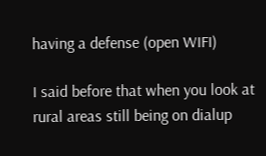having a defense (open WIFI)

I said before that when you look at rural areas still being on dialup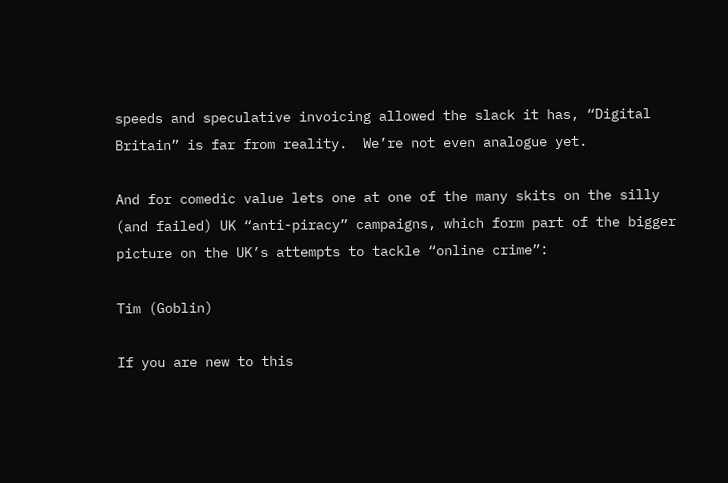speeds and speculative invoicing allowed the slack it has, “Digital Britain” is far from reality.  We’re not even analogue yet.

And for comedic value lets one at one of the many skits on the silly (and failed) UK “anti-piracy” campaigns, which form part of the bigger picture on the UK’s attempts to tackle “online crime”:

Tim (Goblin)

If you are new to this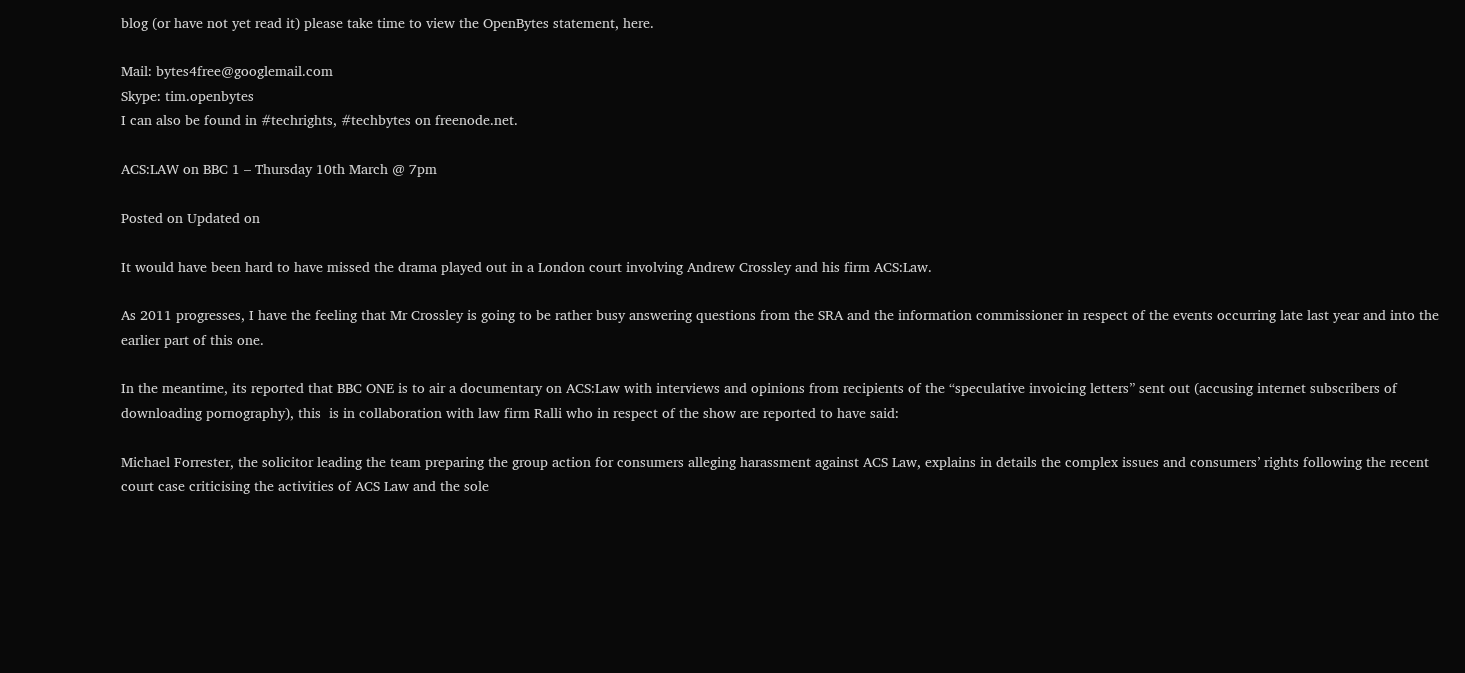blog (or have not yet read it) please take time to view the OpenBytes statement, here.

Mail: bytes4free@googlemail.com
Skype: tim.openbytes
I can also be found in #techrights, #techbytes on freenode.net.

ACS:LAW on BBC 1 – Thursday 10th March @ 7pm

Posted on Updated on

It would have been hard to have missed the drama played out in a London court involving Andrew Crossley and his firm ACS:Law.

As 2011 progresses, I have the feeling that Mr Crossley is going to be rather busy answering questions from the SRA and the information commissioner in respect of the events occurring late last year and into the earlier part of this one.

In the meantime, its reported that BBC ONE is to air a documentary on ACS:Law with interviews and opinions from recipients of the “speculative invoicing letters” sent out (accusing internet subscribers of downloading pornography), this  is in collaboration with law firm Ralli who in respect of the show are reported to have said:

Michael Forrester, the solicitor leading the team preparing the group action for consumers alleging harassment against ACS Law, explains in details the complex issues and consumers’ rights following the recent court case criticising the activities of ACS Law and the sole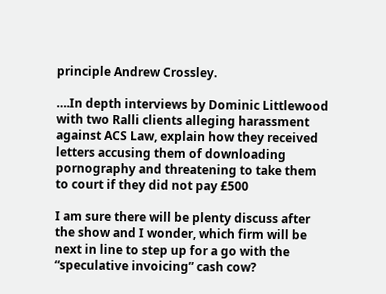principle Andrew Crossley.

….In depth interviews by Dominic Littlewood with two Ralli clients alleging harassment against ACS Law, explain how they received letters accusing them of downloading pornography and threatening to take them to court if they did not pay £500

I am sure there will be plenty discuss after the show and I wonder, which firm will be next in line to step up for a go with the “speculative invoicing” cash cow?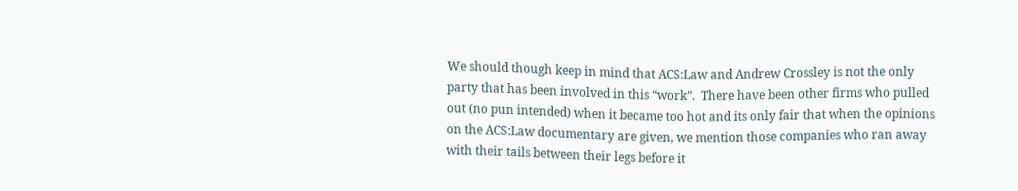We should though keep in mind that ACS:Law and Andrew Crossley is not the only party that has been involved in this “work”.  There have been other firms who pulled out (no pun intended) when it became too hot and its only fair that when the opinions on the ACS:Law documentary are given, we mention those companies who ran away with their tails between their legs before it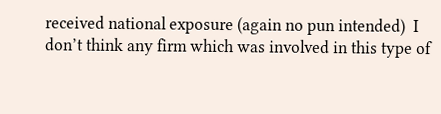received national exposure (again no pun intended)  I don’t think any firm which was involved in this type of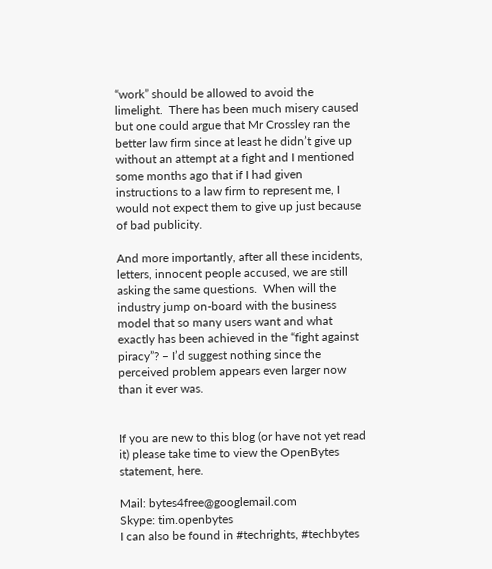“work” should be allowed to avoid the limelight.  There has been much misery caused but one could argue that Mr Crossley ran the better law firm since at least he didn’t give up without an attempt at a fight and I mentioned some months ago that if I had given instructions to a law firm to represent me, I would not expect them to give up just because of bad publicity.

And more importantly, after all these incidents, letters, innocent people accused, we are still asking the same questions.  When will the industry jump on-board with the business model that so many users want and what exactly has been achieved in the “fight against piracy”? – I’d suggest nothing since the perceived problem appears even larger now than it ever was.


If you are new to this blog (or have not yet read it) please take time to view the OpenBytes statement, here.

Mail: bytes4free@googlemail.com
Skype: tim.openbytes
I can also be found in #techrights, #techbytes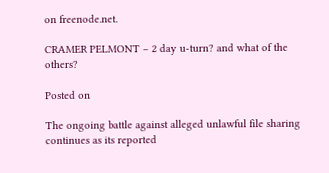on freenode.net.

CRAMER PELMONT – 2 day u-turn? and what of the others?

Posted on

The ongoing battle against alleged unlawful file sharing continues as its reported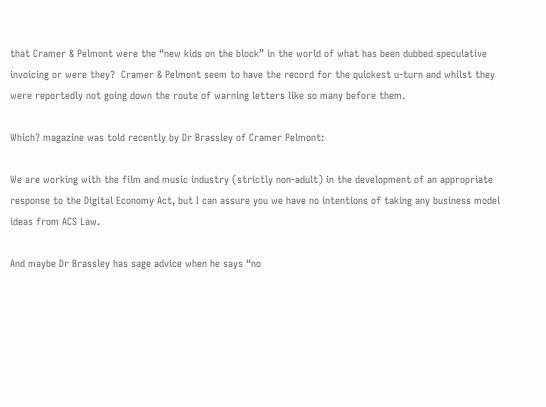that Cramer & Pelmont were the “new kids on the block” in the world of what has been dubbed speculative invoicing or were they?  Cramer & Pelmont seem to have the record for the quickest u-turn and whilst they were reportedly not going down the route of warning letters like so many before them.

Which? magazine was told recently by Dr Brassley of Cramer Pelmont:

We are working with the film and music industry (strictly non-adult) in the development of an appropriate response to the Digital Economy Act, but I can assure you we have no intentions of taking any business model ideas from ACS Law.

And maybe Dr Brassley has sage advice when he says “no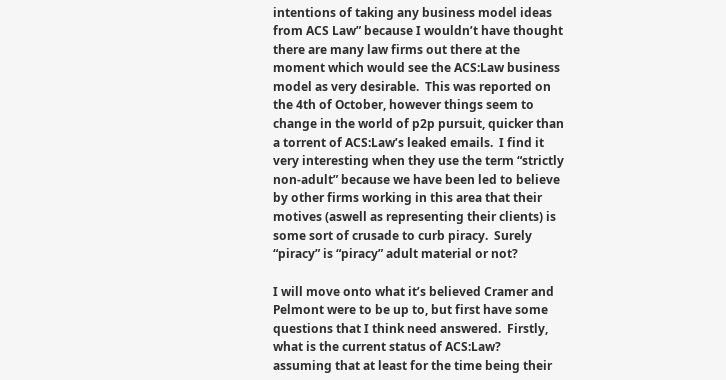intentions of taking any business model ideas from ACS Law” because I wouldn’t have thought there are many law firms out there at the moment which would see the ACS:Law business model as very desirable.  This was reported on the 4th of October, however things seem to change in the world of p2p pursuit, quicker than a torrent of ACS:Law’s leaked emails.  I find it very interesting when they use the term “strictly non-adult” because we have been led to believe by other firms working in this area that their motives (aswell as representing their clients) is some sort of crusade to curb piracy.  Surely “piracy” is “piracy” adult material or not?

I will move onto what it’s believed Cramer and Pelmont were to be up to, but first have some questions that I think need answered.  Firstly, what is the current status of ACS:Law?  assuming that at least for the time being their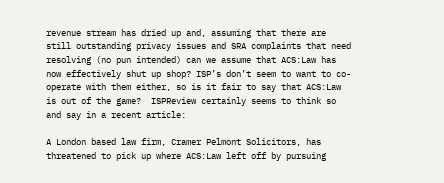revenue stream has dried up and, assuming that there are still outstanding privacy issues and SRA complaints that need resolving (no pun intended) can we assume that ACS:Law has now effectively shut up shop? ISP’s don’t seem to want to co-operate with them either, so is it fair to say that ACS:Law is out of the game?  ISPReview certainly seems to think so and say in a recent article:

A London based law firm, Cramer Pelmont Solicitors, has threatened to pick up where ACS:Law left off by pursuing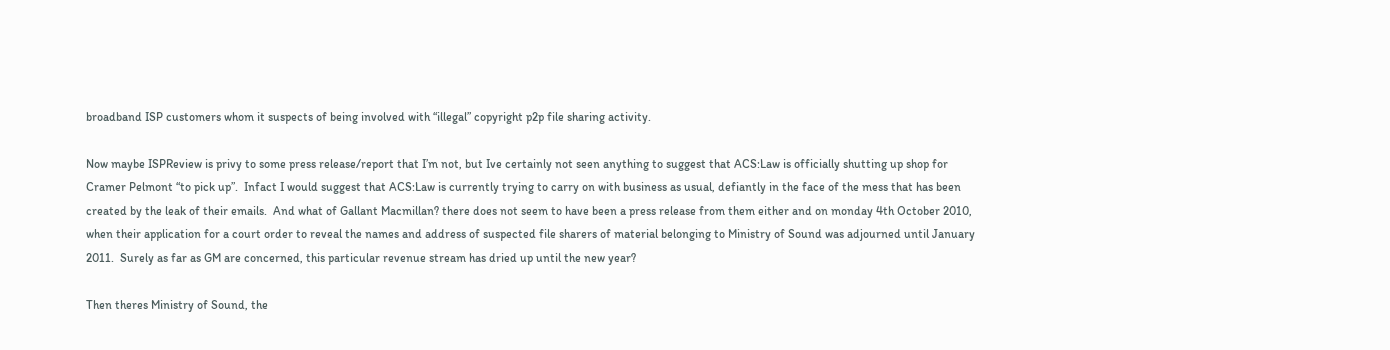broadband ISP customers whom it suspects of being involved with “illegal” copyright p2p file sharing activity.

Now maybe ISPReview is privy to some press release/report that I’m not, but Ive certainly not seen anything to suggest that ACS:Law is officially shutting up shop for Cramer Pelmont “to pick up”.  Infact I would suggest that ACS:Law is currently trying to carry on with business as usual, defiantly in the face of the mess that has been created by the leak of their emails.  And what of Gallant Macmillan? there does not seem to have been a press release from them either and on monday 4th October 2010, when their application for a court order to reveal the names and address of suspected file sharers of material belonging to Ministry of Sound was adjourned until January 2011.  Surely as far as GM are concerned, this particular revenue stream has dried up until the new year?

Then theres Ministry of Sound, the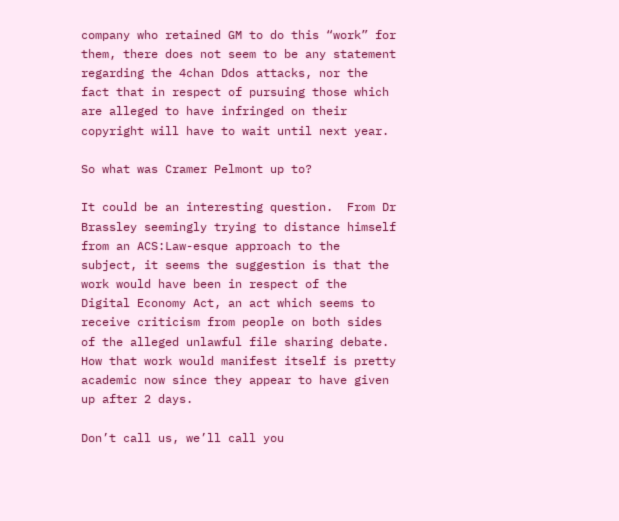company who retained GM to do this “work” for them, there does not seem to be any statement regarding the 4chan Ddos attacks, nor the fact that in respect of pursuing those which are alleged to have infringed on their copyright will have to wait until next year.

So what was Cramer Pelmont up to?

It could be an interesting question.  From Dr Brassley seemingly trying to distance himself from an ACS:Law-esque approach to the subject, it seems the suggestion is that the work would have been in respect of the Digital Economy Act, an act which seems to receive criticism from people on both sides of the alleged unlawful file sharing debate.  How that work would manifest itself is pretty academic now since they appear to have given up after 2 days.

Don’t call us, we’ll call you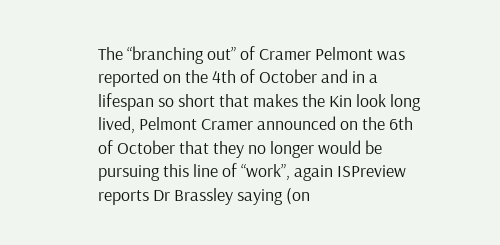The “branching out” of Cramer Pelmont was reported on the 4th of October and in a lifespan so short that makes the Kin look long lived, Pelmont Cramer announced on the 6th of October that they no longer would be pursuing this line of “work”, again ISPreview reports Dr Brassley saying (on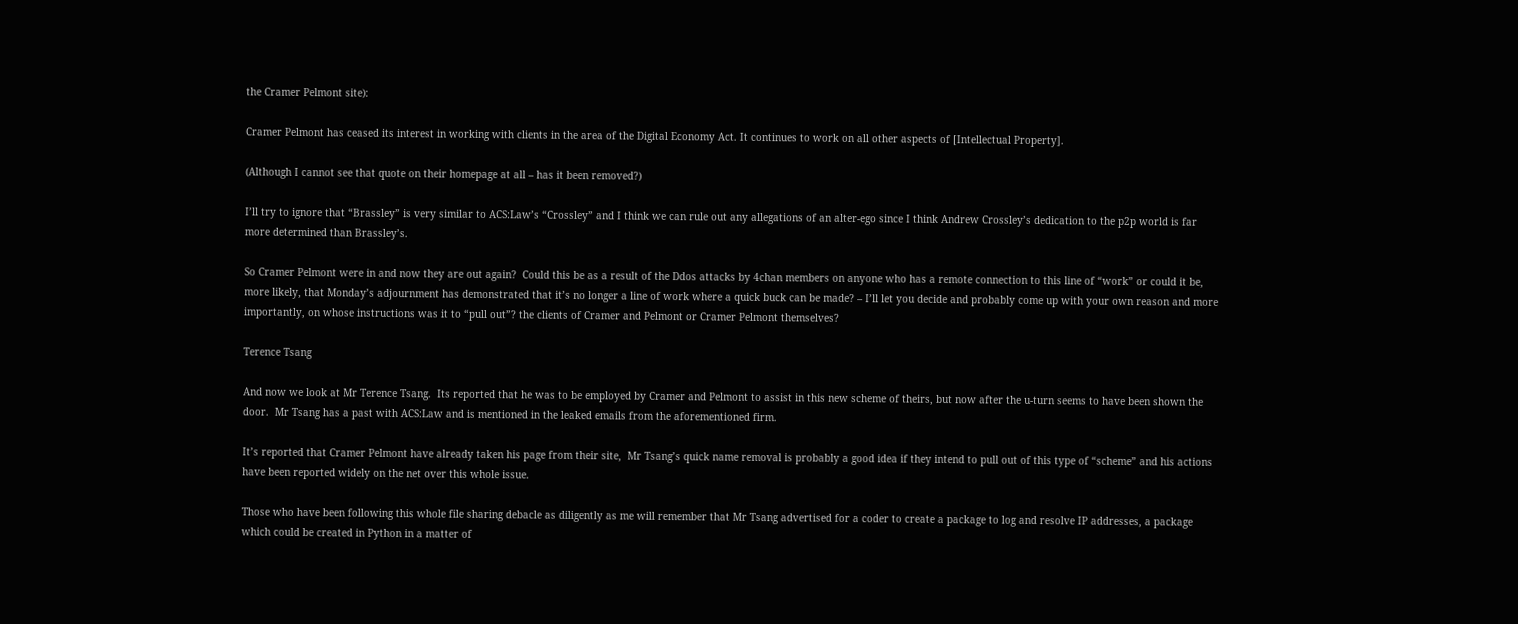the Cramer Pelmont site):

Cramer Pelmont has ceased its interest in working with clients in the area of the Digital Economy Act. It continues to work on all other aspects of [Intellectual Property].

(Although I cannot see that quote on their homepage at all – has it been removed?)

I’ll try to ignore that “Brassley” is very similar to ACS:Law’s “Crossley” and I think we can rule out any allegations of an alter-ego since I think Andrew Crossley’s dedication to the p2p world is far more determined than Brassley’s.

So Cramer Pelmont were in and now they are out again?  Could this be as a result of the Ddos attacks by 4chan members on anyone who has a remote connection to this line of “work” or could it be, more likely, that Monday’s adjournment has demonstrated that it’s no longer a line of work where a quick buck can be made? – I’ll let you decide and probably come up with your own reason and more importantly, on whose instructions was it to “pull out”? the clients of Cramer and Pelmont or Cramer Pelmont themselves?

Terence Tsang

And now we look at Mr Terence Tsang.  Its reported that he was to be employed by Cramer and Pelmont to assist in this new scheme of theirs, but now after the u-turn seems to have been shown the door.  Mr Tsang has a past with ACS:Law and is mentioned in the leaked emails from the aforementioned firm.

It’s reported that Cramer Pelmont have already taken his page from their site,  Mr Tsang’s quick name removal is probably a good idea if they intend to pull out of this type of “scheme” and his actions have been reported widely on the net over this whole issue.

Those who have been following this whole file sharing debacle as diligently as me will remember that Mr Tsang advertised for a coder to create a package to log and resolve IP addresses, a package which could be created in Python in a matter of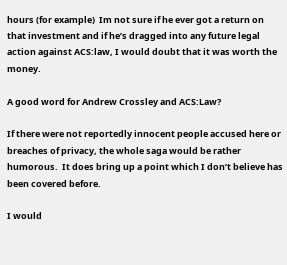hours (for example)  Im not sure if he ever got a return on that investment and if he’s dragged into any future legal action against ACS:law, I would doubt that it was worth the money.

A good word for Andrew Crossley and ACS:Law?

If there were not reportedly innocent people accused here or breaches of privacy, the whole saga would be rather humorous.  It does bring up a point which I don’t believe has been covered before.

I would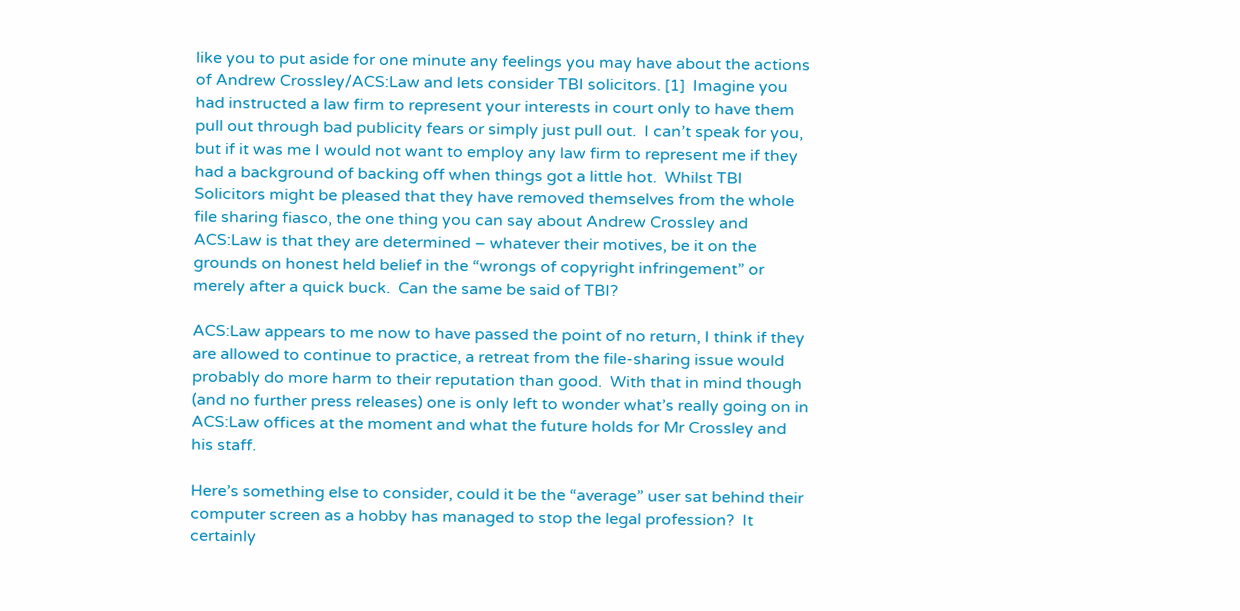like you to put aside for one minute any feelings you may have about the actions of Andrew Crossley/ACS:Law and lets consider TBI solicitors. [1]  Imagine you had instructed a law firm to represent your interests in court only to have them pull out through bad publicity fears or simply just pull out.  I can’t speak for you, but if it was me I would not want to employ any law firm to represent me if they had a background of backing off when things got a little hot.  Whilst TBI Solicitors might be pleased that they have removed themselves from the whole file sharing fiasco, the one thing you can say about Andrew Crossley and ACS:Law is that they are determined – whatever their motives, be it on the grounds on honest held belief in the “wrongs of copyright infringement” or merely after a quick buck.  Can the same be said of TBI?

ACS:Law appears to me now to have passed the point of no return, I think if they are allowed to continue to practice, a retreat from the file-sharing issue would probably do more harm to their reputation than good.  With that in mind though (and no further press releases) one is only left to wonder what’s really going on in ACS:Law offices at the moment and what the future holds for Mr Crossley and his staff.

Here’s something else to consider, could it be the “average” user sat behind their computer screen as a hobby has managed to stop the legal profession?  It certainly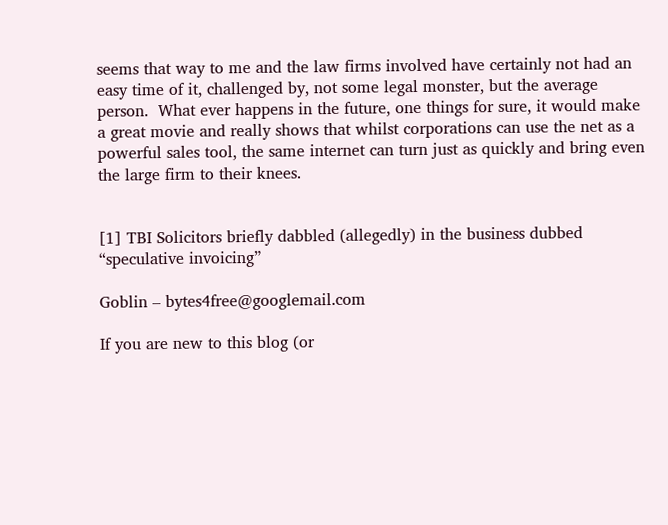seems that way to me and the law firms involved have certainly not had an easy time of it, challenged by, not some legal monster, but the average person.  What ever happens in the future, one things for sure, it would make a great movie and really shows that whilst corporations can use the net as a powerful sales tool, the same internet can turn just as quickly and bring even the large firm to their knees.


[1] TBI Solicitors briefly dabbled (allegedly) in the business dubbed “speculative invoicing”

Goblin – bytes4free@googlemail.com

If you are new to this blog (or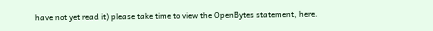have not yet read it) please take time to view the OpenBytes statement, here.